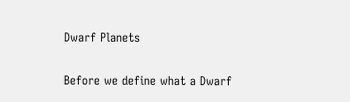Dwarf Planets

Before we define what a Dwarf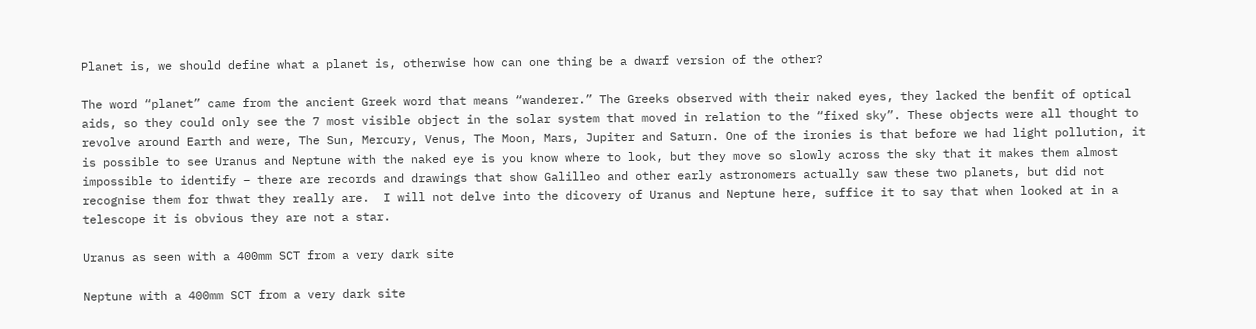Planet is, we should define what a planet is, otherwise how can one thing be a dwarf version of the other?

The word “planet” came from the ancient Greek word that means “wanderer.” The Greeks observed with their naked eyes, they lacked the benfit of optical aids, so they could only see the 7 most visible object in the solar system that moved in relation to the “fixed sky”. These objects were all thought to revolve around Earth and were, The Sun, Mercury, Venus, The Moon, Mars, Jupiter and Saturn. One of the ironies is that before we had light pollution, it is possible to see Uranus and Neptune with the naked eye is you know where to look, but they move so slowly across the sky that it makes them almost impossible to identify – there are records and drawings that show Galilleo and other early astronomers actually saw these two planets, but did not recognise them for thwat they really are.  I will not delve into the dicovery of Uranus and Neptune here, suffice it to say that when looked at in a telescope it is obvious they are not a star.

Uranus as seen with a 400mm SCT from a very dark site

Neptune with a 400mm SCT from a very dark site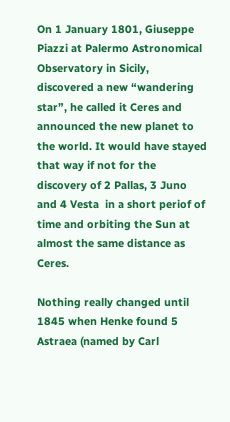On 1 January 1801, Giuseppe Piazzi at Palermo Astronomical Observatory in Sicily, discovered a new “wandering star”, he called it Ceres and announced the new planet to the world. It would have stayed that way if not for the discovery of 2 Pallas, 3 Juno and 4 Vesta  in a short periof of time and orbiting the Sun at almost the same distance as Ceres.

Nothing really changed until 1845 when Henke found 5 Astraea (named by Carl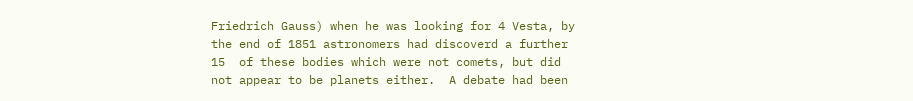Friedrich Gauss) when he was looking for 4 Vesta, by the end of 1851 astronomers had discoverd a further 15  of these bodies which were not comets, but did not appear to be planets either.  A debate had been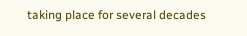taking place for several decades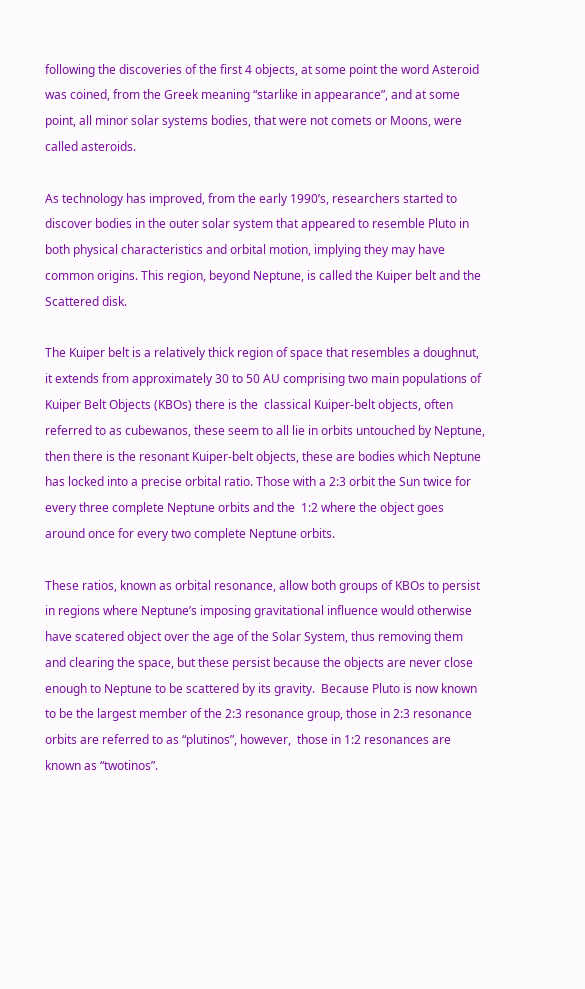following the discoveries of the first 4 objects, at some point the word Asteroid was coined, from the Greek meaning “starlike in appearance”, and at some point, all minor solar systems bodies, that were not comets or Moons, were called asteroids.

As technology has improved, from the early 1990’s, researchers started to discover bodies in the outer solar system that appeared to resemble Pluto in both physical characteristics and orbital motion, implying they may have common origins. This region, beyond Neptune, is called the Kuiper belt and the Scattered disk.

The Kuiper belt is a relatively thick region of space that resembles a doughnut, it extends from approximately 30 to 50 AU comprising two main populations of Kuiper Belt Objects (KBOs) there is the  classical Kuiper-belt objects, often referred to as cubewanos, these seem to all lie in orbits untouched by Neptune, then there is the resonant Kuiper-belt objects, these are bodies which Neptune has locked into a precise orbital ratio. Those with a 2:3 orbit the Sun twice for every three complete Neptune orbits and the  1:2 where the object goes around once for every two complete Neptune orbits.

These ratios, known as orbital resonance, allow both groups of KBOs to persist in regions where Neptune’s imposing gravitational influence would otherwise have scatered object over the age of the Solar System, thus removing them and clearing the space, but these persist because the objects are never close enough to Neptune to be scattered by its gravity.  Because Pluto is now known to be the largest member of the 2:3 resonance group, those in 2:3 resonance orbits are referred to as “plutinos”, however,  those in 1:2 resonances are known as “twotinos”.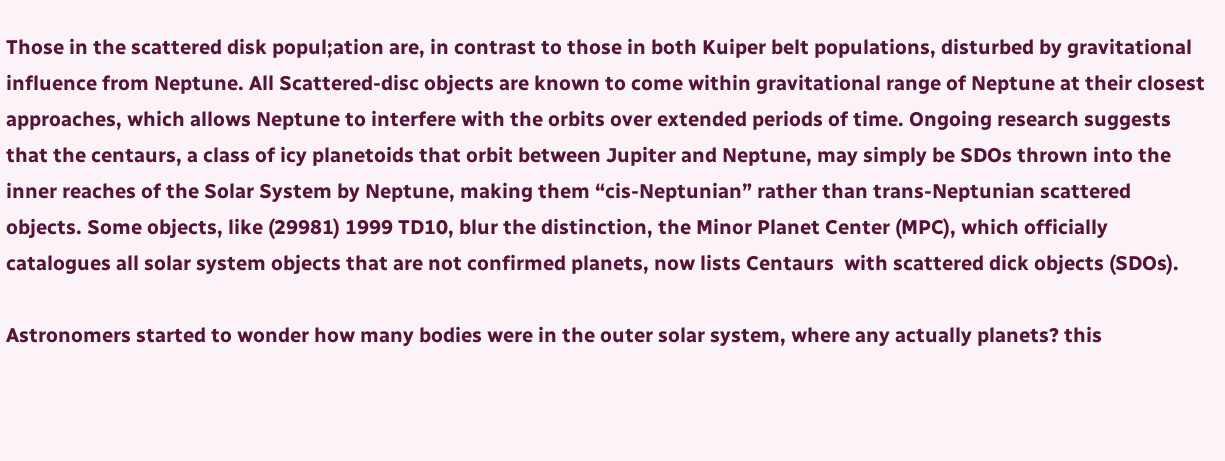Those in the scattered disk popul;ation are, in contrast to those in both Kuiper belt populations, disturbed by gravitational influence from Neptune. All Scattered-disc objects are known to come within gravitational range of Neptune at their closest approaches, which allows Neptune to interfere with the orbits over extended periods of time. Ongoing research suggests that the centaurs, a class of icy planetoids that orbit between Jupiter and Neptune, may simply be SDOs thrown into the inner reaches of the Solar System by Neptune, making them “cis-Neptunian” rather than trans-Neptunian scattered objects. Some objects, like (29981) 1999 TD10, blur the distinction, the Minor Planet Center (MPC), which officially catalogues all solar system objects that are not confirmed planets, now lists Centaurs  with scattered dick objects (SDOs).

Astronomers started to wonder how many bodies were in the outer solar system, where any actually planets? this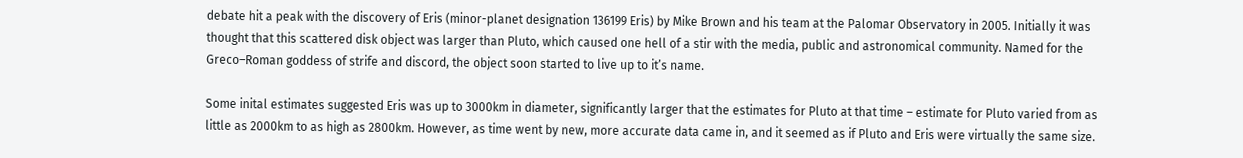debate hit a peak with the discovery of Eris (minor-planet designation 136199 Eris) by Mike Brown and his team at the Palomar Observatory in 2005. Initially it was thought that this scattered disk object was larger than Pluto, which caused one hell of a stir with the media, public and astronomical community. Named for the Greco–Roman goddess of strife and discord, the object soon started to live up to it’s name.

Some inital estimates suggested Eris was up to 3000km in diameter, significantly larger that the estimates for Pluto at that time – estimate for Pluto varied from as little as 2000km to as high as 2800km. However, as time went by new, more accurate data came in, and it seemed as if Pluto and Eris were virtually the same size.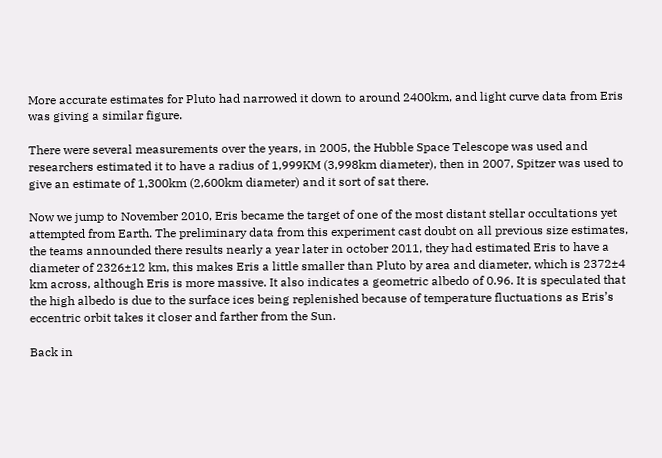More accurate estimates for Pluto had narrowed it down to around 2400km, and light curve data from Eris was giving a similar figure.

There were several measurements over the years, in 2005, the Hubble Space Telescope was used and researchers estimated it to have a radius of 1,999KM (3,998km diameter), then in 2007, Spitzer was used to give an estimate of 1,300km (2,600km diameter) and it sort of sat there.

Now we jump to November 2010, Eris became the target of one of the most distant stellar occultations yet attempted from Earth. The preliminary data from this experiment cast doubt on all previous size estimates, the teams announded there results nearly a year later in october 2011, they had estimated Eris to have a diameter of 2326±12 km, this makes Eris a little smaller than Pluto by area and diameter, which is 2372±4 km across, although Eris is more massive. It also indicates a geometric albedo of 0.96. It is speculated that the high albedo is due to the surface ices being replenished because of temperature fluctuations as Eris’s eccentric orbit takes it closer and farther from the Sun.

Back in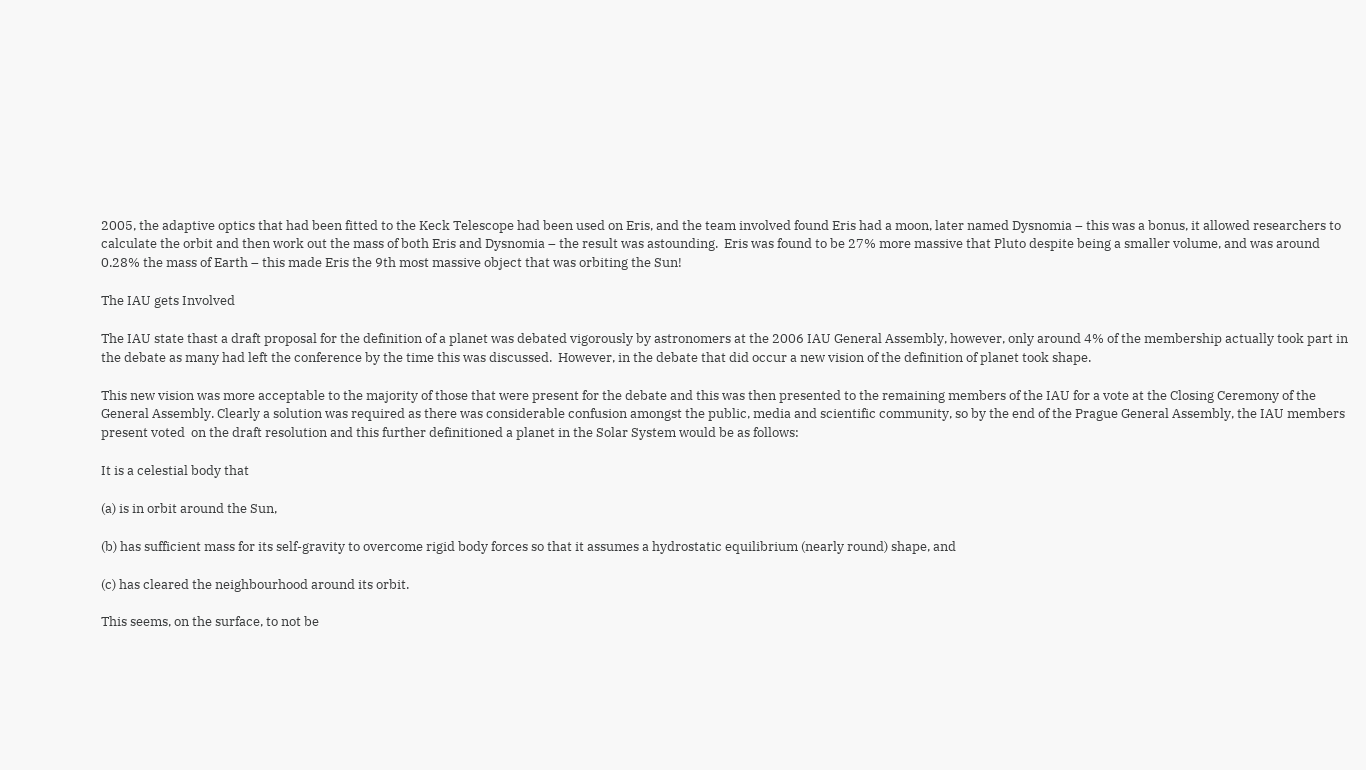2005, the adaptive optics that had been fitted to the Keck Telescope had been used on Eris, and the team involved found Eris had a moon, later named Dysnomia – this was a bonus, it allowed researchers to calculate the orbit and then work out the mass of both Eris and Dysnomia – the result was astounding.  Eris was found to be 27% more massive that Pluto despite being a smaller volume, and was around 0.28% the mass of Earth – this made Eris the 9th most massive object that was orbiting the Sun!

The IAU gets Involved

The IAU state thast a draft proposal for the definition of a planet was debated vigorously by astronomers at the 2006 IAU General Assembly, however, only around 4% of the membership actually took part in the debate as many had left the conference by the time this was discussed.  However, in the debate that did occur a new vision of the definition of planet took shape.

This new vision was more acceptable to the majority of those that were present for the debate and this was then presented to the remaining members of the IAU for a vote at the Closing Ceremony of the General Assembly. Clearly a solution was required as there was considerable confusion amongst the public, media and scientific community, so by the end of the Prague General Assembly, the IAU members present voted  on the draft resolution and this further definitioned a planet in the Solar System would be as follows:

It is a celestial body that

(a) is in orbit around the Sun,

(b) has sufficient mass for its self-gravity to overcome rigid body forces so that it assumes a hydrostatic equilibrium (nearly round) shape, and

(c) has cleared the neighbourhood around its orbit.

This seems, on the surface, to not be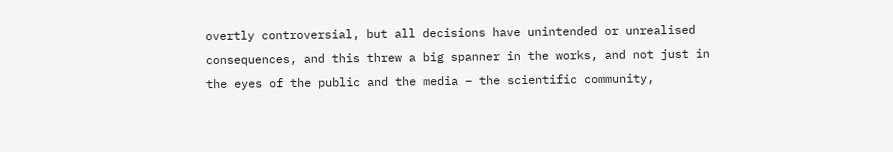overtly controversial, but all decisions have unintended or unrealised consequences, and this threw a big spanner in the works, and not just in the eyes of the public and the media – the scientific community,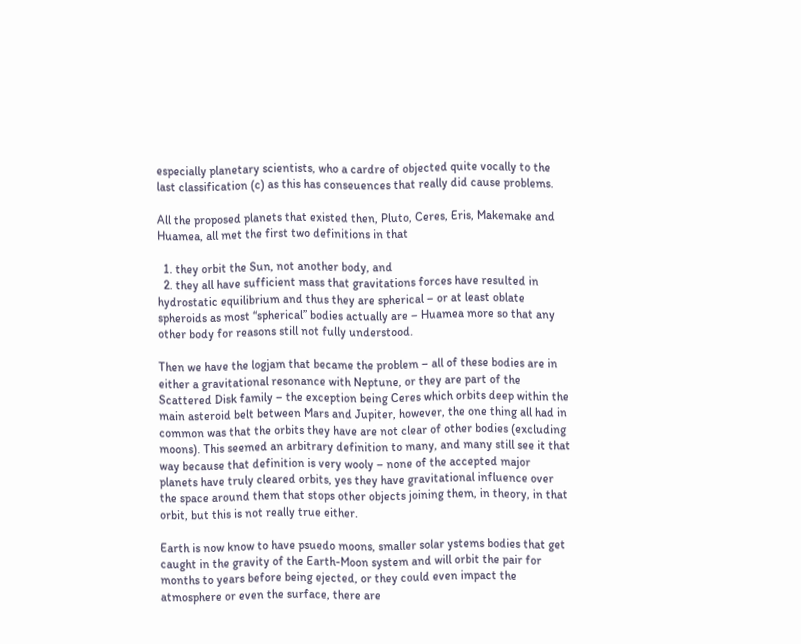especially planetary scientists, who a cardre of objected quite vocally to the last classification (c) as this has conseuences that really did cause problems.

All the proposed planets that existed then, Pluto, Ceres, Eris, Makemake and Huamea, all met the first two definitions in that

  1. they orbit the Sun, not another body, and
  2. they all have sufficient mass that gravitations forces have resulted in hydrostatic equilibrium and thus they are spherical – or at least oblate spheroids as most “spherical” bodies actually are – Huamea more so that any other body for reasons still not fully understood.

Then we have the logjam that became the problem – all of these bodies are in either a gravitational resonance with Neptune, or they are part of the Scattered Disk family – the exception being Ceres which orbits deep within the main asteroid belt between Mars and Jupiter, however, the one thing all had in common was that the orbits they have are not clear of other bodies (excluding moons). This seemed an arbitrary definition to many, and many still see it that way because that definition is very wooly – none of the accepted major planets have truly cleared orbits, yes they have gravitational influence over the space around them that stops other objects joining them, in theory, in that orbit, but this is not really true either.

Earth is now know to have psuedo moons, smaller solar ystems bodies that get caught in the gravity of the Earth-Moon system and will orbit the pair for months to years before being ejected, or they could even impact the atmosphere or even the surface, there are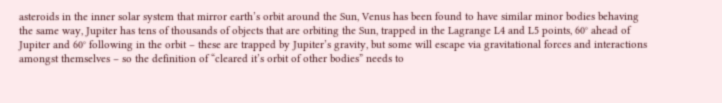asteroids in the inner solar system that mirror earth’s orbit around the Sun, Venus has been found to have similar minor bodies behaving the same way, Jupiter has tens of thousands of objects that are orbiting the Sun, trapped in the Lagrange L4 and L5 points, 60° ahead of Jupiter and 60° following in the orbit – these are trapped by Jupiter’s gravity, but some will escape via gravitational forces and interactions amongst themselves – so the definition of “cleared it’s orbit of other bodies” needs to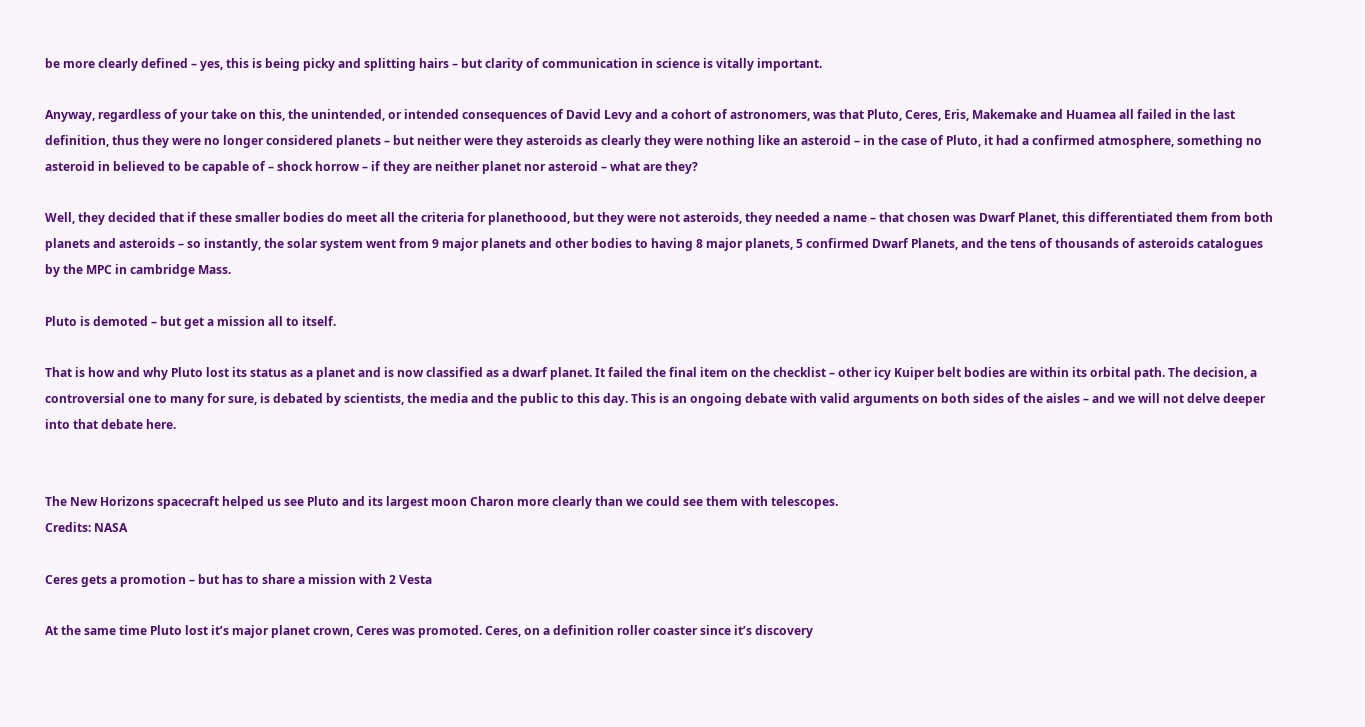be more clearly defined – yes, this is being picky and splitting hairs – but clarity of communication in science is vitally important.

Anyway, regardless of your take on this, the unintended, or intended consequences of David Levy and a cohort of astronomers, was that Pluto, Ceres, Eris, Makemake and Huamea all failed in the last definition, thus they were no longer considered planets – but neither were they asteroids as clearly they were nothing like an asteroid – in the case of Pluto, it had a confirmed atmosphere, something no asteroid in believed to be capable of – shock horrow – if they are neither planet nor asteroid – what are they?

Well, they decided that if these smaller bodies do meet all the criteria for planethoood, but they were not asteroids, they needed a name – that chosen was Dwarf Planet, this differentiated them from both planets and asteroids – so instantly, the solar system went from 9 major planets and other bodies to having 8 major planets, 5 confirmed Dwarf Planets, and the tens of thousands of asteroids catalogues by the MPC in cambridge Mass.

Pluto is demoted – but get a mission all to itself.

That is how and why Pluto lost its status as a planet and is now classified as a dwarf planet. It failed the final item on the checklist – other icy Kuiper belt bodies are within its orbital path. The decision, a controversial one to many for sure, is debated by scientists, the media and the public to this day. This is an ongoing debate with valid arguments on both sides of the aisles – and we will not delve deeper into that debate here.


The New Horizons spacecraft helped us see Pluto and its largest moon Charon more clearly than we could see them with telescopes.
Credits: NASA

Ceres gets a promotion – but has to share a mission with 2 Vesta

At the same time Pluto lost it’s major planet crown, Ceres was promoted. Ceres, on a definition roller coaster since it’s discovery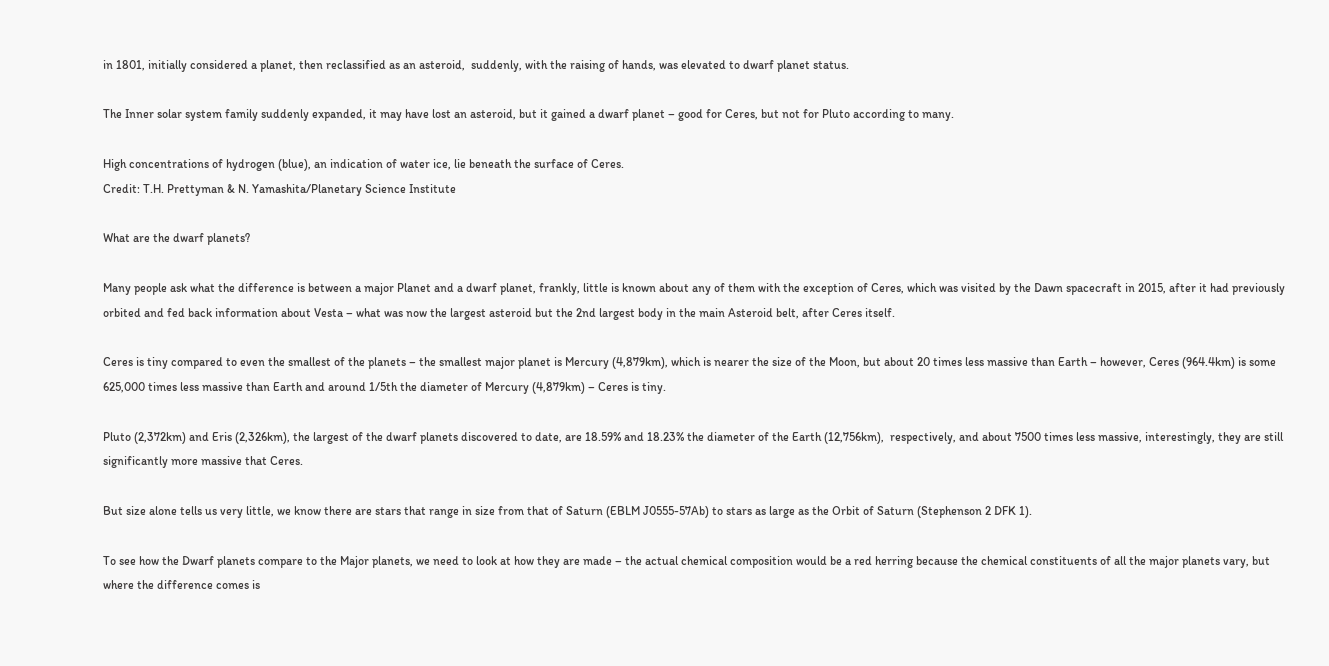in 1801, initially considered a planet, then reclassified as an asteroid,  suddenly, with the raising of hands, was elevated to dwarf planet status.

The Inner solar system family suddenly expanded, it may have lost an asteroid, but it gained a dwarf planet – good for Ceres, but not for Pluto according to many.

High concentrations of hydrogen (blue), an indication of water ice, lie beneath the surface of Ceres.
Credit: T.H. Prettyman & N. Yamashita/Planetary Science Institute

What are the dwarf planets?

Many people ask what the difference is between a major Planet and a dwarf planet, frankly, little is known about any of them with the exception of Ceres, which was visited by the Dawn spacecraft in 2015, after it had previously orbited and fed back information about Vesta – what was now the largest asteroid but the 2nd largest body in the main Asteroid belt, after Ceres itself.

Ceres is tiny compared to even the smallest of the planets – the smallest major planet is Mercury (4,879km), which is nearer the size of the Moon, but about 20 times less massive than Earth – however, Ceres (964.4km) is some 625,000 times less massive than Earth and around 1/5th the diameter of Mercury (4,879km) – Ceres is tiny.

Pluto (2,372km) and Eris (2,326km), the largest of the dwarf planets discovered to date, are 18.59% and 18.23% the diameter of the Earth (12,756km),  respectively, and about 7500 times less massive, interestingly, they are still significantly more massive that Ceres.

But size alone tells us very little, we know there are stars that range in size from that of Saturn (EBLM J0555-57Ab) to stars as large as the Orbit of Saturn (Stephenson 2 DFK 1).

To see how the Dwarf planets compare to the Major planets, we need to look at how they are made – the actual chemical composition would be a red herring because the chemical constituents of all the major planets vary, but where the difference comes is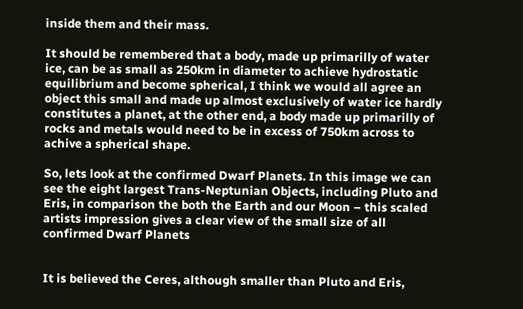inside them and their mass.

It should be remembered that a body, made up primarilly of water ice, can be as small as 250km in diameter to achieve hydrostatic equilibrium and become spherical, I think we would all agree an object this small and made up almost exclusively of water ice hardly constitutes a planet, at the other end, a body made up primarilly of rocks and metals would need to be in excess of 750km across to achive a spherical shape.

So, lets look at the confirmed Dwarf Planets. In this image we can see the eight largest Trans-Neptunian Objects, including Pluto and Eris, in comparison the both the Earth and our Moon – this scaled artists impression gives a clear view of the small size of all confirmed Dwarf Planets


It is believed the Ceres, although smaller than Pluto and Eris,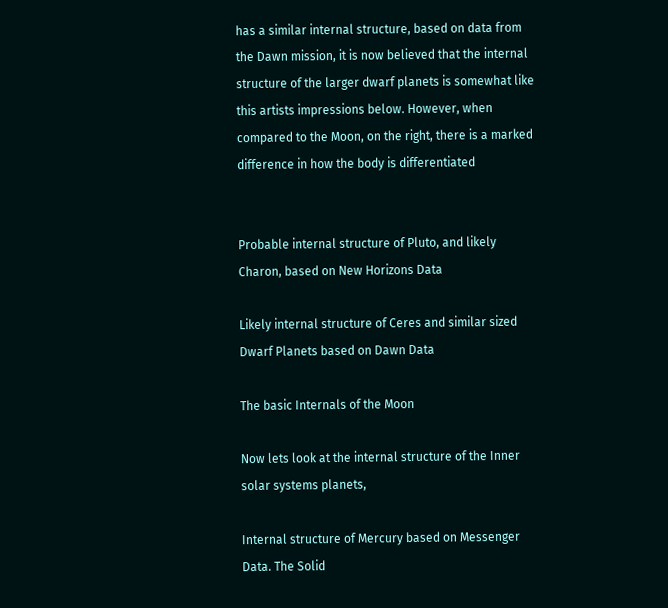has a similar internal structure, based on data from the Dawn mission, it is now believed that the internal structure of the larger dwarf planets is somewhat like this artists impressions below. However, when compared to the Moon, on the right, there is a marked difference in how the body is differentiated


Probable internal structure of Pluto, and likely Charon, based on New Horizons Data

Likely internal structure of Ceres and similar sized Dwarf Planets based on Dawn Data

The basic Internals of the Moon

Now lets look at the internal structure of the Inner solar systems planets,

Internal structure of Mercury based on Messenger Data. The Solid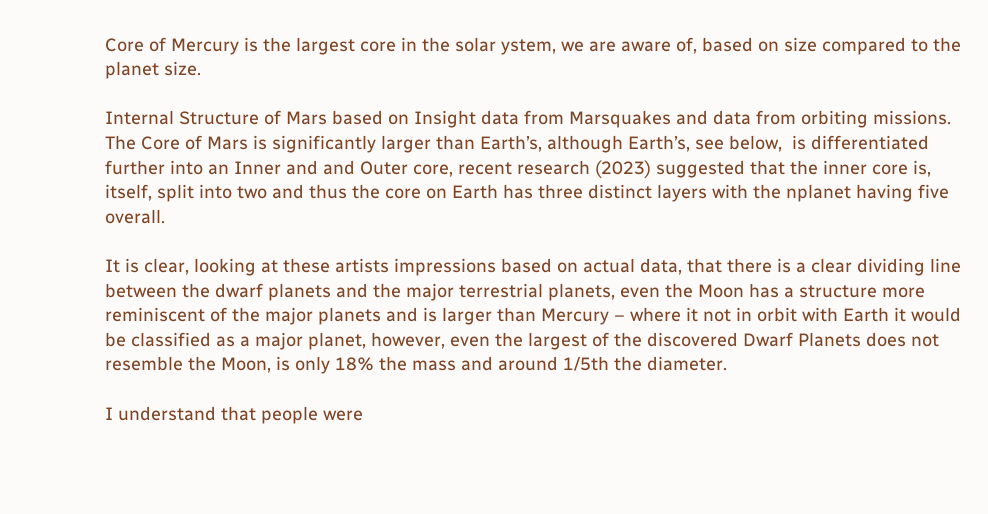Core of Mercury is the largest core in the solar ystem, we are aware of, based on size compared to the planet size.

Internal Structure of Mars based on Insight data from Marsquakes and data from orbiting missions. The Core of Mars is significantly larger than Earth’s, although Earth’s, see below,  is differentiated further into an Inner and and Outer core, recent research (2023) suggested that the inner core is, itself, split into two and thus the core on Earth has three distinct layers with the nplanet having five overall.

It is clear, looking at these artists impressions based on actual data, that there is a clear dividing line between the dwarf planets and the major terrestrial planets, even the Moon has a structure more reminiscent of the major planets and is larger than Mercury – where it not in orbit with Earth it would be classified as a major planet, however, even the largest of the discovered Dwarf Planets does not resemble the Moon, is only 18% the mass and around 1/5th the diameter.

I understand that people were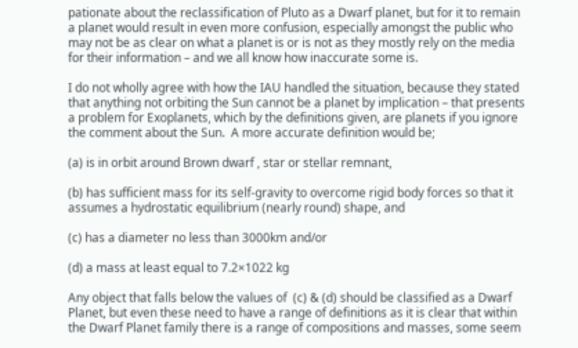pationate about the reclassification of Pluto as a Dwarf planet, but for it to remain a planet would result in even more confusion, especially amongst the public who may not be as clear on what a planet is or is not as they mostly rely on the media for their information – and we all know how inaccurate some is.

I do not wholly agree with how the IAU handled the situation, because they stated that anything not orbiting the Sun cannot be a planet by implication – that presents a problem for Exoplanets, which by the definitions given, are planets if you ignore the comment about the Sun.  A more accurate definition would be;

(a) is in orbit around Brown dwarf , star or stellar remnant,

(b) has sufficient mass for its self-gravity to overcome rigid body forces so that it assumes a hydrostatic equilibrium (nearly round) shape, and

(c) has a diameter no less than 3000km and/or

(d) a mass at least equal to 7.2×1022 kg

Any object that falls below the values of  (c) & (d) should be classified as a Dwarf Planet, but even these need to have a range of definitions as it is clear that within the Dwarf Planet family there is a range of compositions and masses, some seem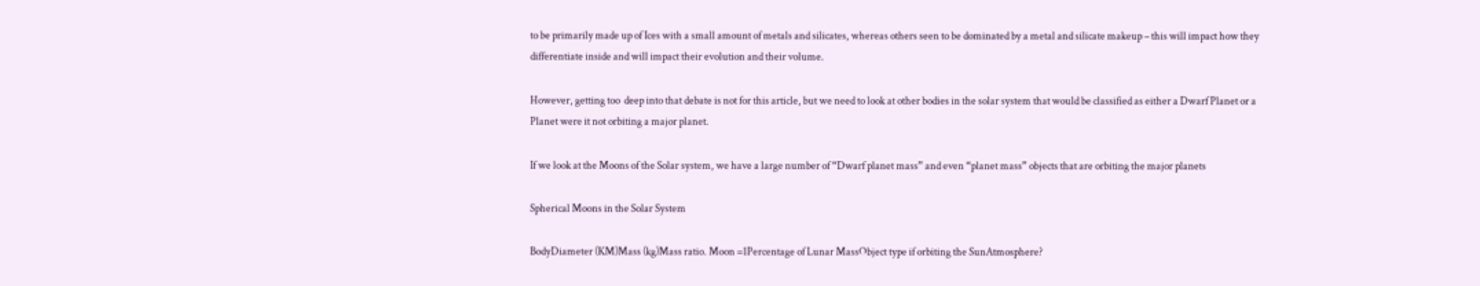to be primarily made up of Ices with a small amount of metals and silicates, whereas others seen to be dominated by a metal and silicate makeup – this will impact how they differentiate inside and will impact their evolution and their volume.

However, getting too  deep into that debate is not for this article, but we need to look at other bodies in the solar system that would be classified as either a Dwarf Planet or a Planet were it not orbiting a major planet.

If we look at the Moons of the Solar system, we have a large number of “Dwarf planet mass” and even “planet mass” objects that are orbiting the major planets

Spherical Moons in the Solar System

BodyDiameter (KM)Mass (kg)Mass ratio. Moon =1Percentage of Lunar MassObject type if orbiting the SunAtmosphere?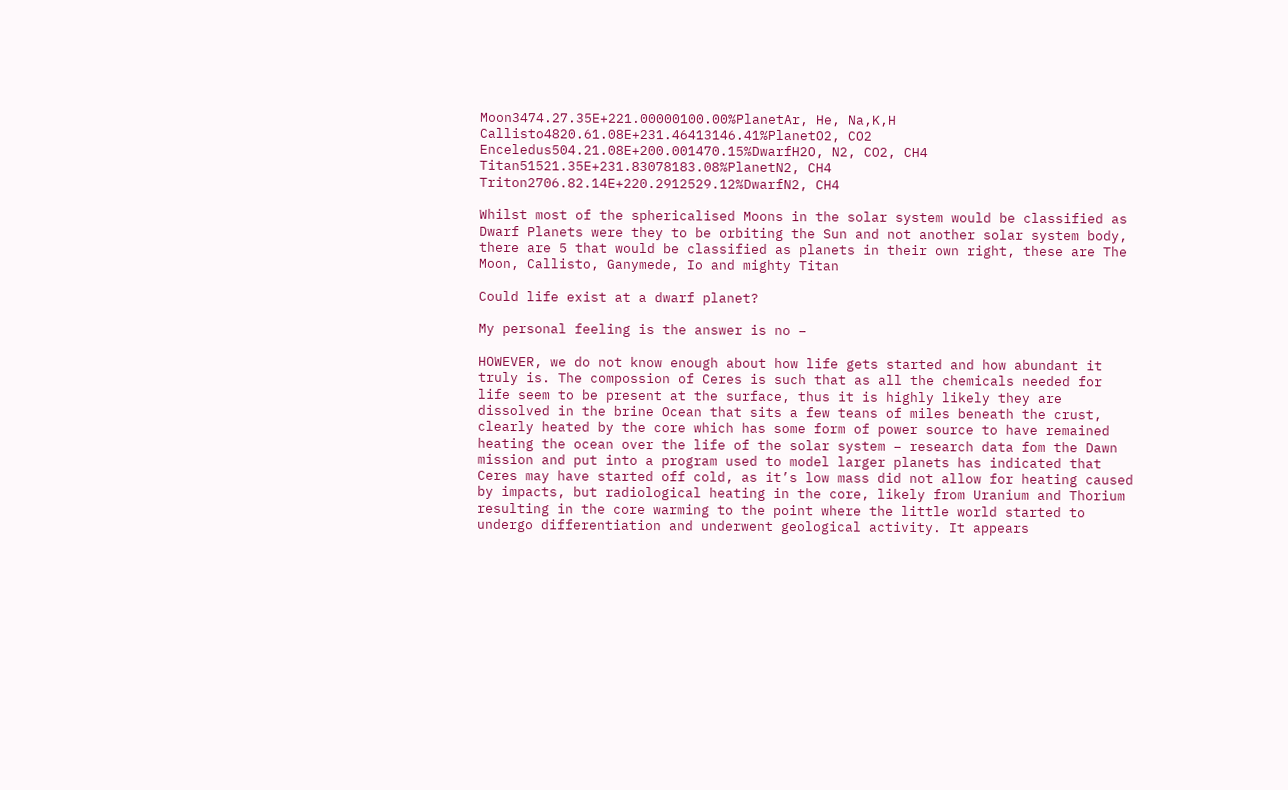Moon3474.27.35E+221.00000100.00%PlanetAr, He, Na,K,H
Callisto4820.61.08E+231.46413146.41%PlanetO2, CO2
Enceledus504.21.08E+200.001470.15%DwarfH2O, N2, CO2, CH4
Titan51521.35E+231.83078183.08%PlanetN2, CH4
Triton2706.82.14E+220.2912529.12%DwarfN2, CH4

Whilst most of the sphericalised Moons in the solar system would be classified as Dwarf Planets were they to be orbiting the Sun and not another solar system body, there are 5 that would be classified as planets in their own right, these are The Moon, Callisto, Ganymede, Io and mighty Titan

Could life exist at a dwarf planet?

My personal feeling is the answer is no –

HOWEVER, we do not know enough about how life gets started and how abundant it truly is. The compossion of Ceres is such that as all the chemicals needed for life seem to be present at the surface, thus it is highly likely they are dissolved in the brine Ocean that sits a few teans of miles beneath the crust, clearly heated by the core which has some form of power source to have remained heating the ocean over the life of the solar system – research data fom the Dawn mission and put into a program used to model larger planets has indicated that Ceres may have started off cold, as it’s low mass did not allow for heating caused by impacts, but radiological heating in the core, likely from Uranium and Thorium resulting in the core warming to the point where the little world started to undergo differentiation and underwent geological activity. It appears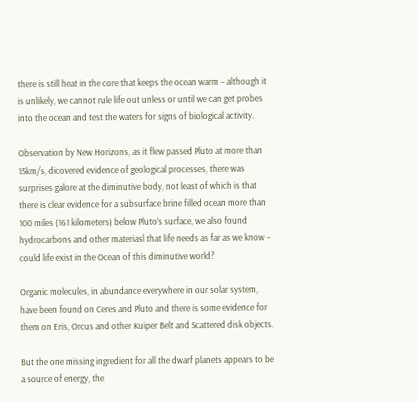there is still heat in the core that keeps the ocean warm – although it is unlikely, we cannot rule life out unless or until we can get probes into the ocean and test the waters for signs of biological activity.

Observation by New Horizons, as it flew passed Pluto at more than 15km/s, dicovered evidence of geological processes, there was surprises galore at the diminutive body, not least of which is that there is clear evidence for a subsurface brine filled ocean more than 100 miles (161 kilometers) below Pluto’s surface, we also found hydrocarbons and other materiasl that life needs as far as we know – could life exist in the Ocean of this diminutive world?

Organic molecules, in abundance everywhere in our solar system, have been found on Ceres and Pluto and there is some evidence for them on Eris, Orcus and other Kuiper Belt and Scattered disk objects.

But the one missing ingredient for all the dwarf planets appears to be a source of energy, the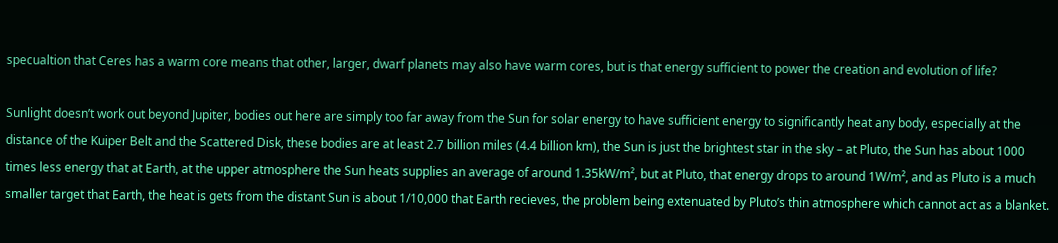specualtion that Ceres has a warm core means that other, larger, dwarf planets may also have warm cores, but is that energy sufficient to power the creation and evolution of life?

Sunlight doesn’t work out beyond Jupiter, bodies out here are simply too far away from the Sun for solar energy to have sufficient energy to significantly heat any body, especially at the distance of the Kuiper Belt and the Scattered Disk, these bodies are at least 2.7 billion miles (4.4 billion km), the Sun is just the brightest star in the sky – at Pluto, the Sun has about 1000 times less energy that at Earth, at the upper atmosphere the Sun heats supplies an average of around 1.35kW/m², but at Pluto, that energy drops to around 1W/m², and as Pluto is a much smaller target that Earth, the heat is gets from the distant Sun is about 1/10,000 that Earth recieves, the problem being extenuated by Pluto’s thin atmosphere which cannot act as a blanket.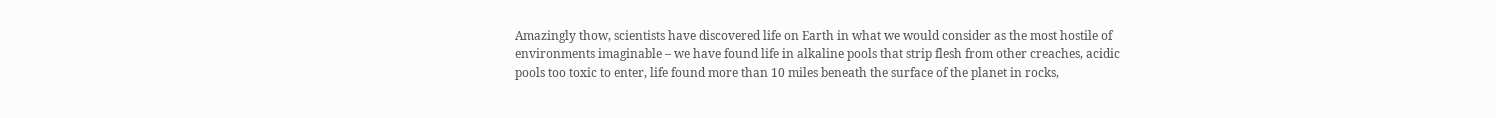Amazingly thow, scientists have discovered life on Earth in what we would consider as the most hostile of environments imaginable – we have found life in alkaline pools that strip flesh from other creaches, acidic pools too toxic to enter, life found more than 10 miles beneath the surface of the planet in rocks,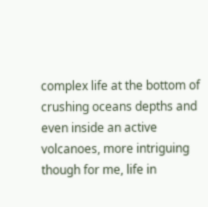complex life at the bottom of crushing oceans depths and even inside an active volcanoes, more intriguing though for me, life in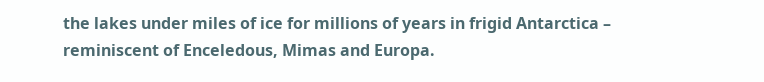the lakes under miles of ice for millions of years in frigid Antarctica – reminiscent of Enceledous, Mimas and Europa.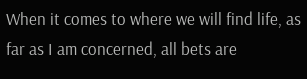When it comes to where we will find life, as far as I am concerned, all bets are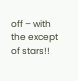off – with the except of stars!!